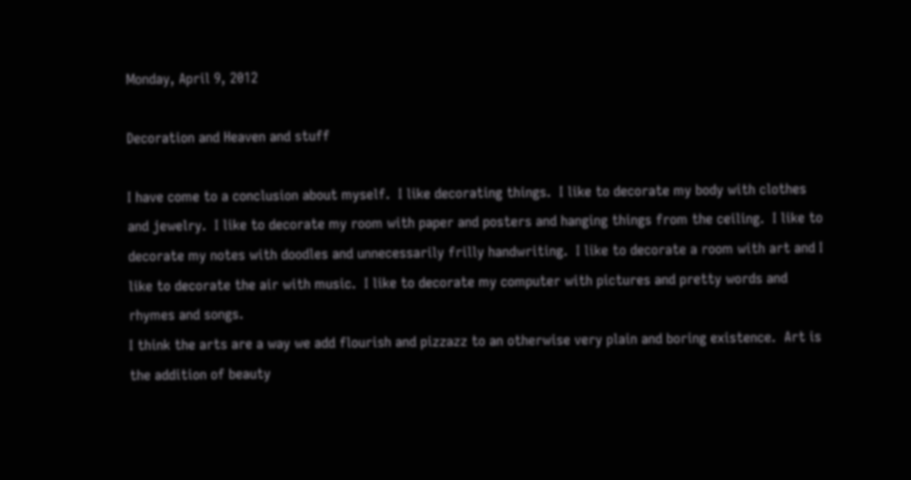Monday, April 9, 2012

Decoration and Heaven and stuff

I have come to a conclusion about myself.  I like decorating things.  I like to decorate my body with clothes and jewelry.  I like to decorate my room with paper and posters and hanging things from the ceiling.  I like to decorate my notes with doodles and unnecessarily frilly handwriting.  I like to decorate a room with art and I like to decorate the air with music.  I like to decorate my computer with pictures and pretty words and rhymes and songs.
I think the arts are a way we add flourish and pizzazz to an otherwise very plain and boring existence.  Art is the addition of beauty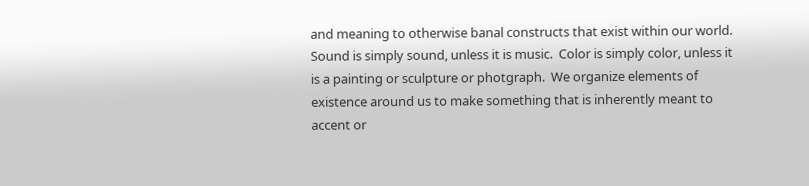and meaning to otherwise banal constructs that exist within our world.  Sound is simply sound, unless it is music.  Color is simply color, unless it is a painting or sculpture or photgraph.  We organize elements of existence around us to make something that is inherently meant to accent or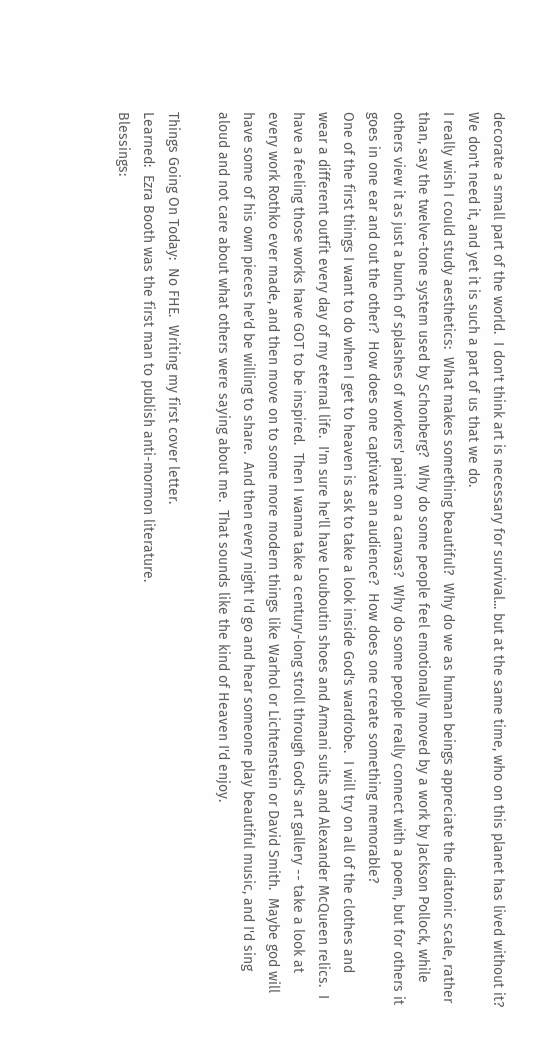decorate a small part of the world.  I don't think art is necessary for survival... but at the same time, who on this planet has lived without it?  We don't need it, and yet it is such a part of us that we do.
I really wish I could study aesthetics:  What makes something beautiful?  Why do we as human beings appreciate the diatonic scale, rather than, say the twelve-tone system used by Schonberg?  Why do some people feel emotionally moved by a work by Jackson Pollock, while others view it as just a bunch of splashes of workers' paint on a canvas?  Why do some people really connect with a poem, but for others it goes in one ear and out the other?  How does one captivate an audience?  How does one create something memorable?
One of the first things I want to do when I get to heaven is ask to take a look inside God's wardrobe.  I will try on all of the clothes and wear a different outfit every day of my eternal life.  I'm sure he'll have Louboutin shoes and Armani suits and Alexander McQueen relics.  I have a feeling those works have GOT to be inspired.  Then I wanna take a century-long stroll through God's art gallery -- take a look at every work Rothko ever made, and then move on to some more modern things like Warhol or Lichtenstein or David Smith.  Maybe god will have some of his own pieces he'd be willing to share.  And then every night I'd go and hear someone play beautiful music, and I'd sing aloud and not care about what others were saying about me.  That sounds like the kind of Heaven I'd enjoy.

Things Going On Today:  No FHE.  Writing my first cover letter.
Learned:  Ezra Booth was the first man to publish anti-mormon literature.
Blessings: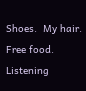Shoes.  My hair.  Free food.
Listening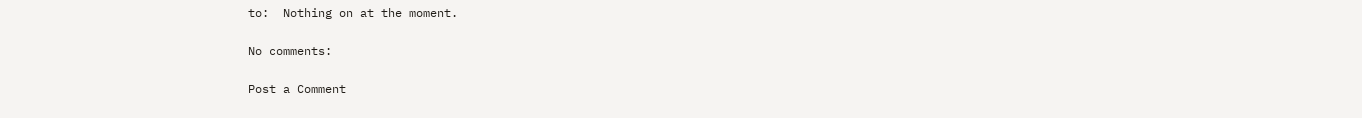to:  Nothing on at the moment.

No comments:

Post a Comment